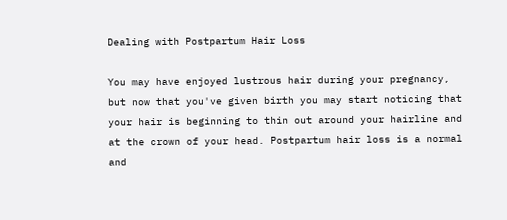Dealing with Postpartum Hair Loss

You may have enjoyed lustrous hair during your pregnancy, but now that you've given birth you may start noticing that your hair is beginning to thin out around your hairline and at the crown of your head. Postpartum hair loss is a normal and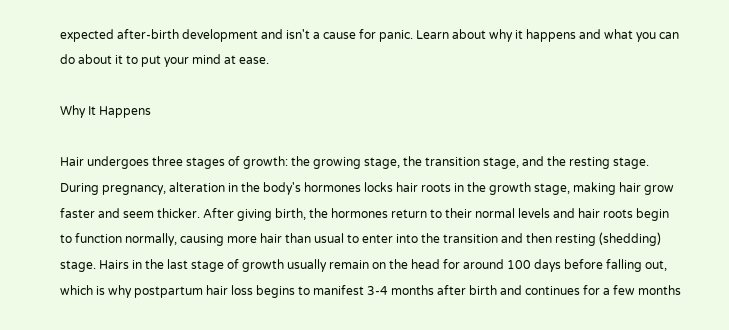expected after-birth development and isn't a cause for panic. Learn about why it happens and what you can do about it to put your mind at ease.

Why It Happens

Hair undergoes three stages of growth: the growing stage, the transition stage, and the resting stage. During pregnancy, alteration in the body's hormones locks hair roots in the growth stage, making hair grow faster and seem thicker. After giving birth, the hormones return to their normal levels and hair roots begin to function normally, causing more hair than usual to enter into the transition and then resting (shedding) stage. Hairs in the last stage of growth usually remain on the head for around 100 days before falling out, which is why postpartum hair loss begins to manifest 3-4 months after birth and continues for a few months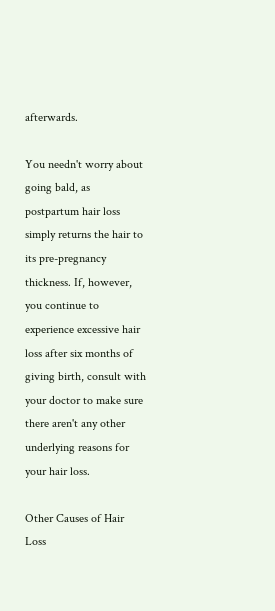afterwards.

You needn't worry about going bald, as postpartum hair loss simply returns the hair to its pre-pregnancy thickness. If, however, you continue to experience excessive hair loss after six months of giving birth, consult with your doctor to make sure there aren't any other underlying reasons for your hair loss.

Other Causes of Hair Loss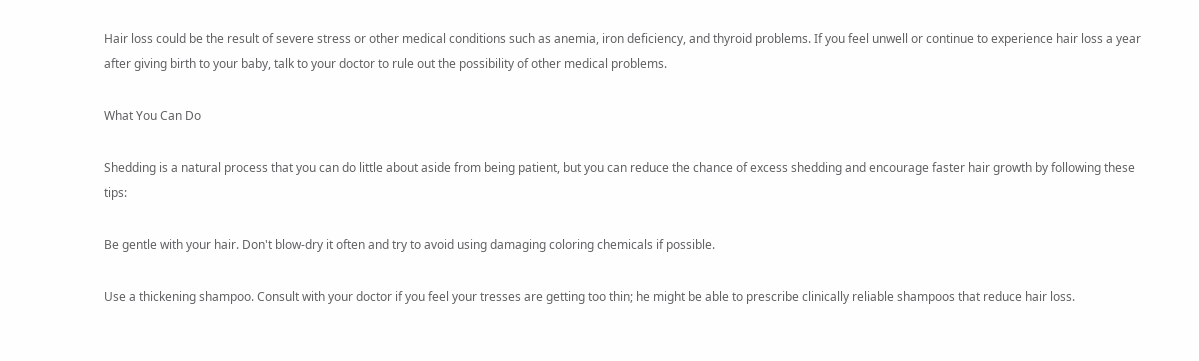Hair loss could be the result of severe stress or other medical conditions such as anemia, iron deficiency, and thyroid problems. If you feel unwell or continue to experience hair loss a year after giving birth to your baby, talk to your doctor to rule out the possibility of other medical problems.

What You Can Do

Shedding is a natural process that you can do little about aside from being patient, but you can reduce the chance of excess shedding and encourage faster hair growth by following these tips:

Be gentle with your hair. Don't blow-dry it often and try to avoid using damaging coloring chemicals if possible.

Use a thickening shampoo. Consult with your doctor if you feel your tresses are getting too thin; he might be able to prescribe clinically reliable shampoos that reduce hair loss.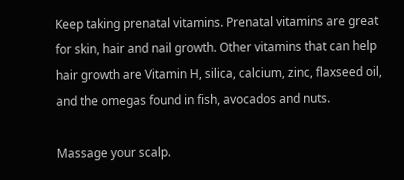Keep taking prenatal vitamins. Prenatal vitamins are great for skin, hair and nail growth. Other vitamins that can help hair growth are Vitamin H, silica, calcium, zinc, flaxseed oil, and the omegas found in fish, avocados and nuts.

Massage your scalp.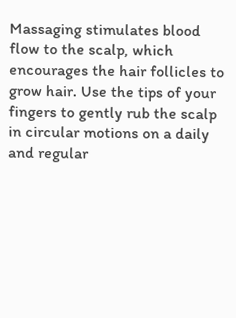Massaging stimulates blood flow to the scalp, which encourages the hair follicles to grow hair. Use the tips of your fingers to gently rub the scalp in circular motions on a daily and regular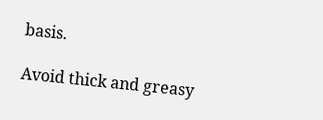basis.

Avoid thick and greasy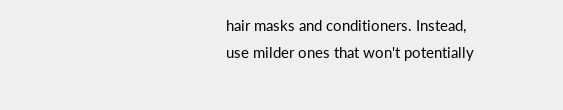hair masks and conditioners. Instead, use milder ones that won't potentially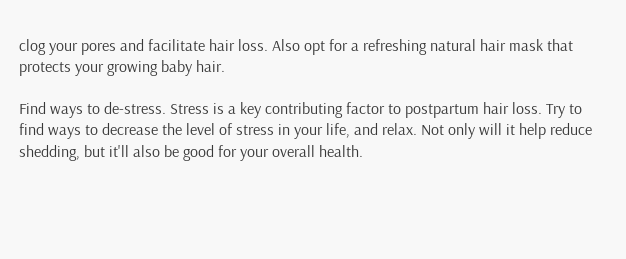clog your pores and facilitate hair loss. Also opt for a refreshing natural hair mask that protects your growing baby hair.

Find ways to de-stress. Stress is a key contributing factor to postpartum hair loss. Try to find ways to decrease the level of stress in your life, and relax. Not only will it help reduce shedding, but it'll also be good for your overall health.